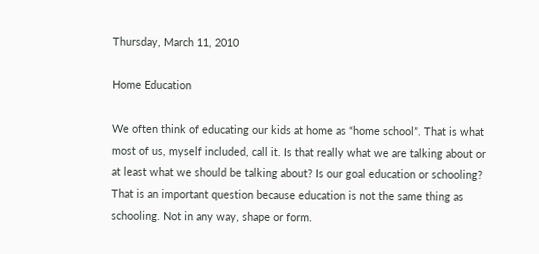Thursday, March 11, 2010

Home Education

We often think of educating our kids at home as “home school”. That is what most of us, myself included, call it. Is that really what we are talking about or at least what we should be talking about? Is our goal education or schooling? That is an important question because education is not the same thing as schooling. Not in any way, shape or form.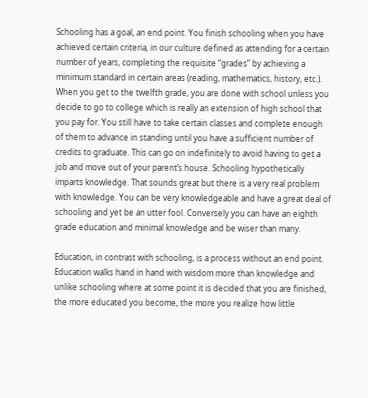Schooling has a goal, an end point. You finish schooling when you have achieved certain criteria, in our culture defined as attending for a certain number of years, completing the requisite “grades” by achieving a minimum standard in certain areas (reading, mathematics, history, etc.). When you get to the twelfth grade, you are done with school unless you decide to go to college which is really an extension of high school that you pay for. You still have to take certain classes and complete enough of them to advance in standing until you have a sufficient number of credits to graduate. This can go on indefinitely to avoid having to get a job and move out of your parent’s house. Schooling hypothetically imparts knowledge. That sounds great but there is a very real problem with knowledge. You can be very knowledgeable and have a great deal of schooling and yet be an utter fool. Conversely you can have an eighth grade education and minimal knowledge and be wiser than many.

Education, in contrast with schooling, is a process without an end point. Education walks hand in hand with wisdom more than knowledge and unlike schooling where at some point it is decided that you are finished, the more educated you become, the more you realize how little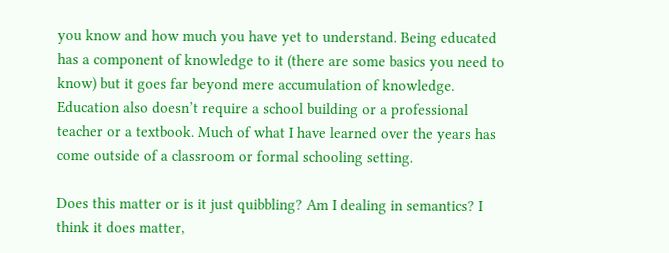you know and how much you have yet to understand. Being educated has a component of knowledge to it (there are some basics you need to know) but it goes far beyond mere accumulation of knowledge. Education also doesn’t require a school building or a professional teacher or a textbook. Much of what I have learned over the years has come outside of a classroom or formal schooling setting.

Does this matter or is it just quibbling? Am I dealing in semantics? I think it does matter,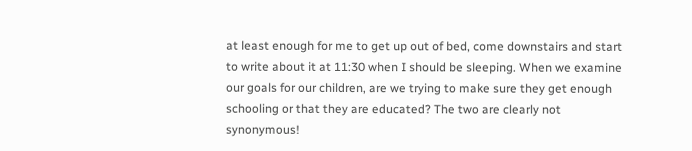at least enough for me to get up out of bed, come downstairs and start to write about it at 11:30 when I should be sleeping. When we examine our goals for our children, are we trying to make sure they get enough schooling or that they are educated? The two are clearly not synonymous!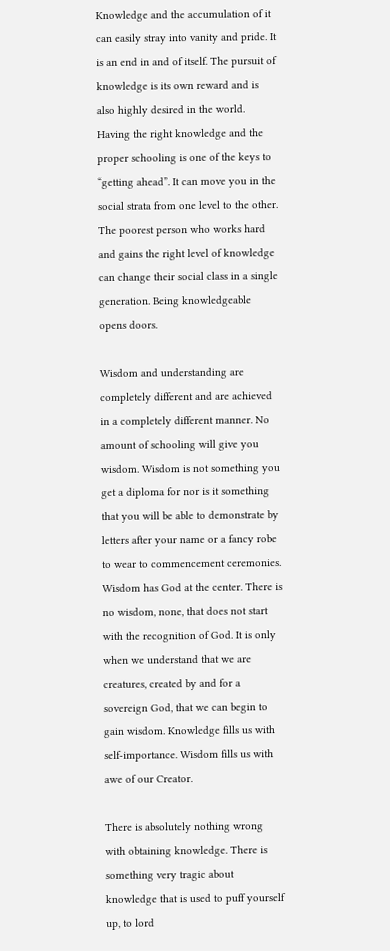Knowledge and the accumulation of it can easily stray into vanity and pride. It is an end in and of itself. The pursuit of knowledge is its own reward and is also highly desired in the world. Having the right knowledge and the proper schooling is one of the keys to “getting ahead”. It can move you in the social strata from one level to the other. The poorest person who works hard and gains the right level of knowledge can change their social class in a single generation. Being knowledgeable opens doors.

Wisdom and understanding are completely different and are achieved in a completely different manner. No amount of schooling will give you wisdom. Wisdom is not something you get a diploma for nor is it something that you will be able to demonstrate by letters after your name or a fancy robe to wear to commencement ceremonies. Wisdom has God at the center. There is no wisdom, none, that does not start with the recognition of God. It is only when we understand that we are creatures, created by and for a sovereign God, that we can begin to gain wisdom. Knowledge fills us with self-importance. Wisdom fills us with awe of our Creator.

There is absolutely nothing wrong with obtaining knowledge. There is something very tragic about knowledge that is used to puff yourself up, to lord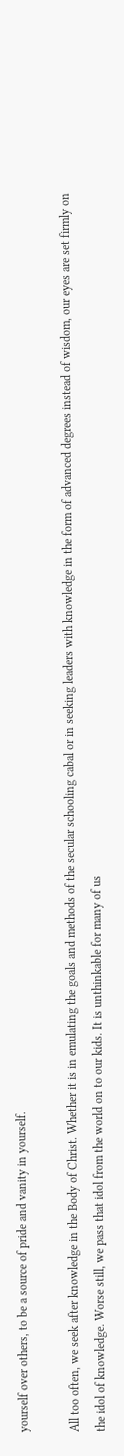yourself over others, to be a source of pride and vanity in yourself.

All too often, we seek after knowledge in the Body of Christ. Whether it is in emulating the goals and methods of the secular schooling cabal or in seeking leaders with knowledge in the form of advanced degrees instead of wisdom, our eyes are set firmly on the idol of knowledge. Worse still, we pass that idol from the world on to our kids. It is unthinkable for many of us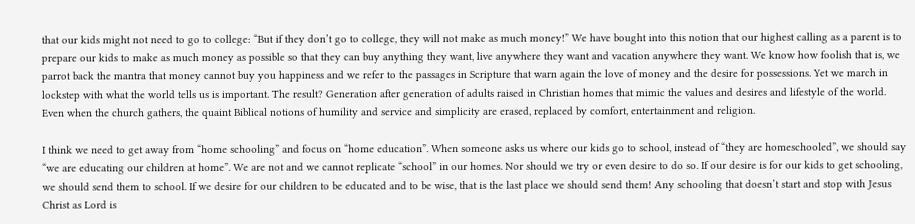that our kids might not need to go to college: “But if they don’t go to college, they will not make as much money!” We have bought into this notion that our highest calling as a parent is to prepare our kids to make as much money as possible so that they can buy anything they want, live anywhere they want and vacation anywhere they want. We know how foolish that is, we parrot back the mantra that money cannot buy you happiness and we refer to the passages in Scripture that warn again the love of money and the desire for possessions. Yet we march in lockstep with what the world tells us is important. The result? Generation after generation of adults raised in Christian homes that mimic the values and desires and lifestyle of the world. Even when the church gathers, the quaint Biblical notions of humility and service and simplicity are erased, replaced by comfort, entertainment and religion.

I think we need to get away from “home schooling” and focus on “home education”. When someone asks us where our kids go to school, instead of “they are homeschooled”, we should say “we are educating our children at home”. We are not and we cannot replicate “school” in our homes. Nor should we try or even desire to do so. If our desire is for our kids to get schooling, we should send them to school. If we desire for our children to be educated and to be wise, that is the last place we should send them! Any schooling that doesn’t start and stop with Jesus Christ as Lord is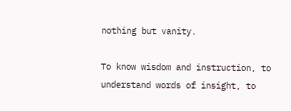nothing but vanity.

To know wisdom and instruction, to understand words of insight, to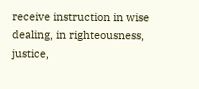receive instruction in wise dealing, in righteousness, justice,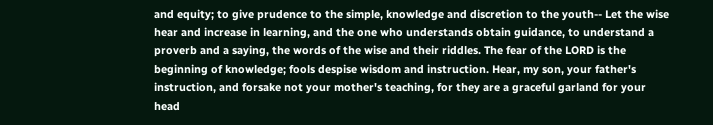and equity; to give prudence to the simple, knowledge and discretion to the youth-- Let the wise hear and increase in learning, and the one who understands obtain guidance, to understand a proverb and a saying, the words of the wise and their riddles. The fear of the LORD is the beginning of knowledge; fools despise wisdom and instruction. Hear, my son, your father's instruction, and forsake not your mother's teaching, for they are a graceful garland for your head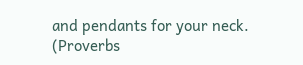and pendants for your neck. (Proverbs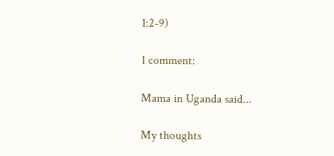1:2-9)

1 comment:

Mama in Uganda said...

My thoughts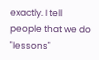exactly. I tell people that we do "lessons"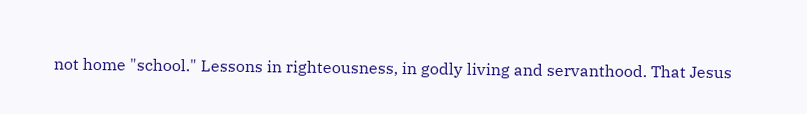not home "school." Lessons in righteousness, in godly living and servanthood. That Jesus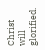Christ will glorified.